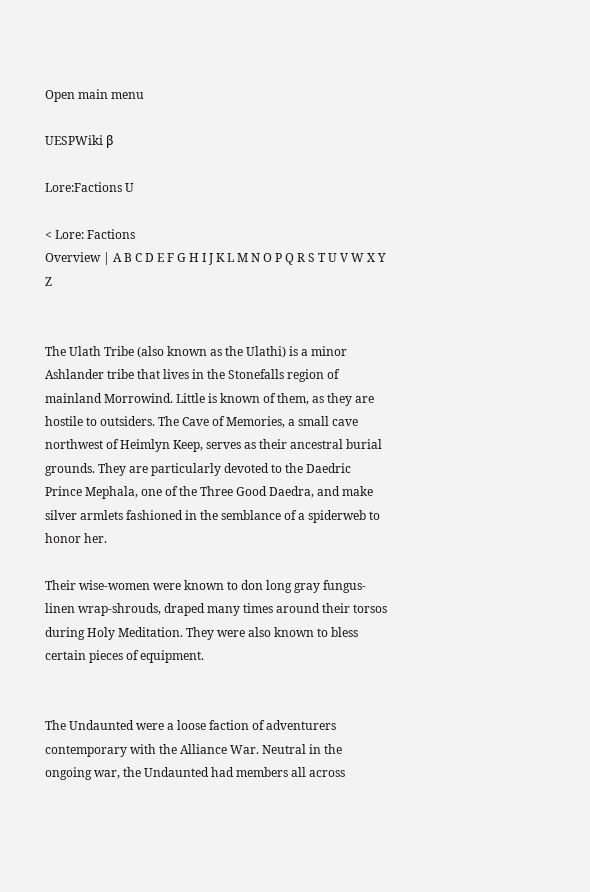Open main menu

UESPWiki β

Lore:Factions U

< Lore: Factions
Overview | A B C D E F G H I J K L M N O P Q R S T U V W X Y Z


The Ulath Tribe (also known as the Ulathi) is a minor Ashlander tribe that lives in the Stonefalls region of mainland Morrowind. Little is known of them, as they are hostile to outsiders. The Cave of Memories, a small cave northwest of Heimlyn Keep, serves as their ancestral burial grounds. They are particularly devoted to the Daedric Prince Mephala, one of the Three Good Daedra, and make silver armlets fashioned in the semblance of a spiderweb to honor her.

Their wise-women were known to don long gray fungus-linen wrap-shrouds, draped many times around their torsos during Holy Meditation. They were also known to bless certain pieces of equipment.


The Undaunted were a loose faction of adventurers contemporary with the Alliance War. Neutral in the ongoing war, the Undaunted had members all across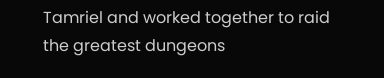Tamriel and worked together to raid the greatest dungeons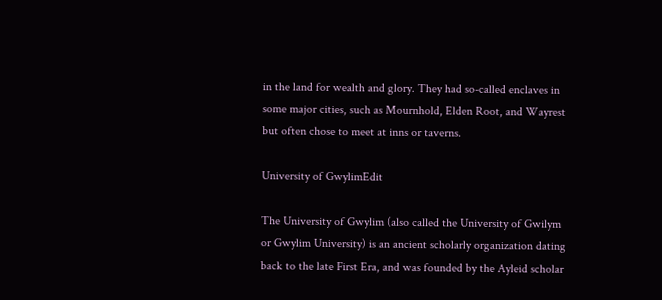in the land for wealth and glory. They had so-called enclaves in some major cities, such as Mournhold, Elden Root, and Wayrest but often chose to meet at inns or taverns.

University of GwylimEdit

The University of Gwylim (also called the University of Gwilym or Gwylim University) is an ancient scholarly organization dating back to the late First Era, and was founded by the Ayleid scholar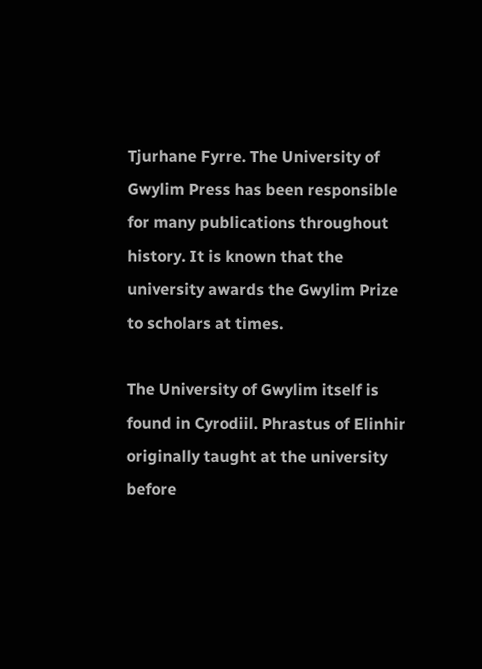Tjurhane Fyrre. The University of Gwylim Press has been responsible for many publications throughout history. It is known that the university awards the Gwylim Prize to scholars at times.

The University of Gwylim itself is found in Cyrodiil. Phrastus of Elinhir originally taught at the university before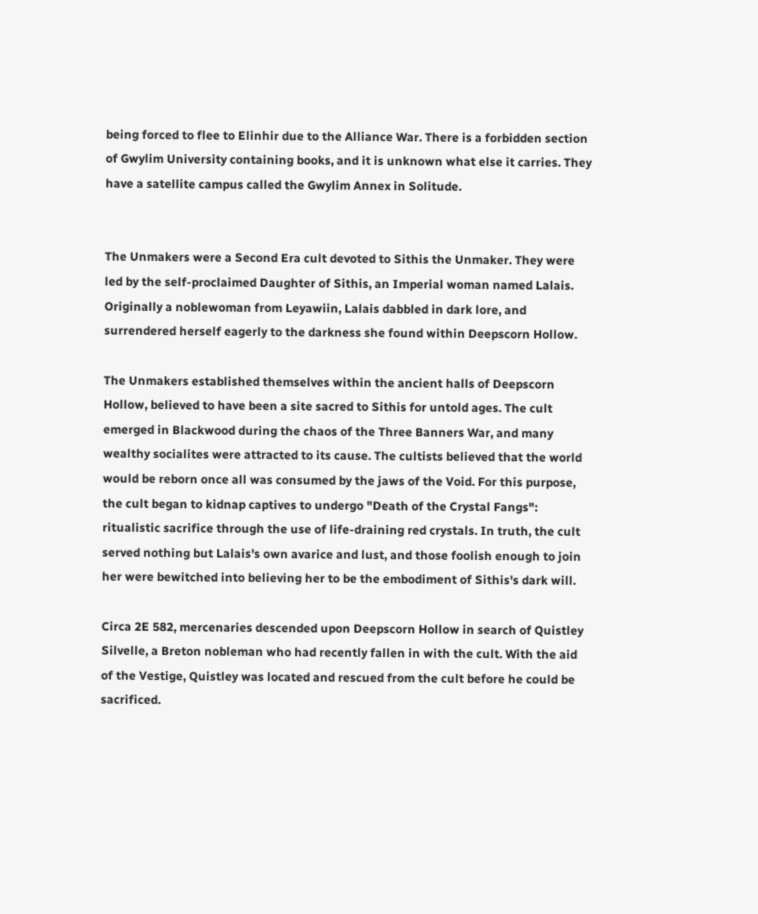being forced to flee to Elinhir due to the Alliance War. There is a forbidden section of Gwylim University containing books, and it is unknown what else it carries. They have a satellite campus called the Gwylim Annex in Solitude.


The Unmakers were a Second Era cult devoted to Sithis the Unmaker. They were led by the self-proclaimed Daughter of Sithis, an Imperial woman named Lalais. Originally a noblewoman from Leyawiin, Lalais dabbled in dark lore, and surrendered herself eagerly to the darkness she found within Deepscorn Hollow.

The Unmakers established themselves within the ancient halls of Deepscorn Hollow, believed to have been a site sacred to Sithis for untold ages. The cult emerged in Blackwood during the chaos of the Three Banners War, and many wealthy socialites were attracted to its cause. The cultists believed that the world would be reborn once all was consumed by the jaws of the Void. For this purpose, the cult began to kidnap captives to undergo "Death of the Crystal Fangs": ritualistic sacrifice through the use of life-draining red crystals. In truth, the cult served nothing but Lalais's own avarice and lust, and those foolish enough to join her were bewitched into believing her to be the embodiment of Sithis's dark will.

Circa 2E 582, mercenaries descended upon Deepscorn Hollow in search of Quistley Silvelle, a Breton nobleman who had recently fallen in with the cult. With the aid of the Vestige, Quistley was located and rescued from the cult before he could be sacrificed.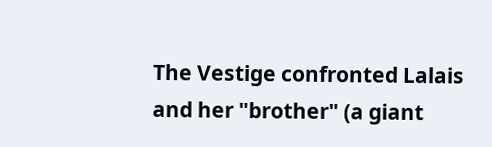The Vestige confronted Lalais and her "brother" (a giant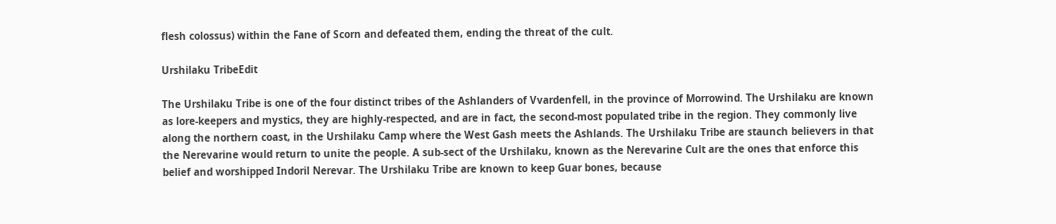flesh colossus) within the Fane of Scorn and defeated them, ending the threat of the cult.

Urshilaku TribeEdit

The Urshilaku Tribe is one of the four distinct tribes of the Ashlanders of Vvardenfell, in the province of Morrowind. The Urshilaku are known as lore-keepers and mystics, they are highly-respected, and are in fact, the second-most populated tribe in the region. They commonly live along the northern coast, in the Urshilaku Camp where the West Gash meets the Ashlands. The Urshilaku Tribe are staunch believers in that the Nerevarine would return to unite the people. A sub-sect of the Urshilaku, known as the Nerevarine Cult are the ones that enforce this belief and worshipped Indoril Nerevar. The Urshilaku Tribe are known to keep Guar bones, because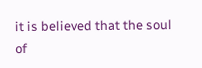it is believed that the soul of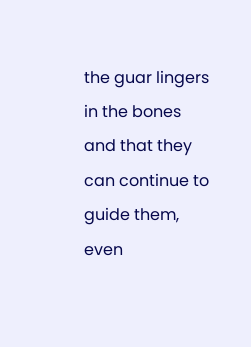the guar lingers in the bones and that they can continue to guide them, even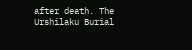after death. The Urshilaku Burial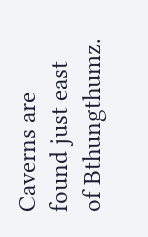Caverns are found just east of Bthungthumz.